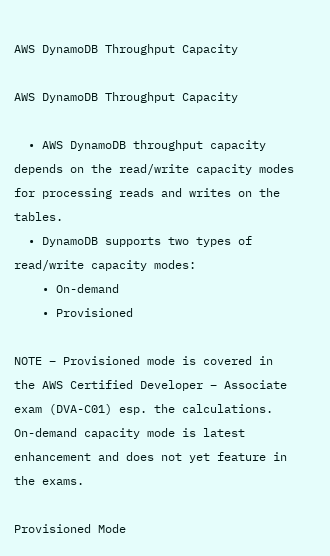AWS DynamoDB Throughput Capacity

AWS DynamoDB Throughput Capacity

  • AWS DynamoDB throughput capacity depends on the read/write capacity modes for processing reads and writes on the tables.
  • DynamoDB supports two types of read/write capacity modes:
    • On-demand
    • Provisioned

NOTE – Provisioned mode is covered in the AWS Certified Developer – Associate exam (DVA-C01) esp. the calculations. On-demand capacity mode is latest enhancement and does not yet feature in the exams.

Provisioned Mode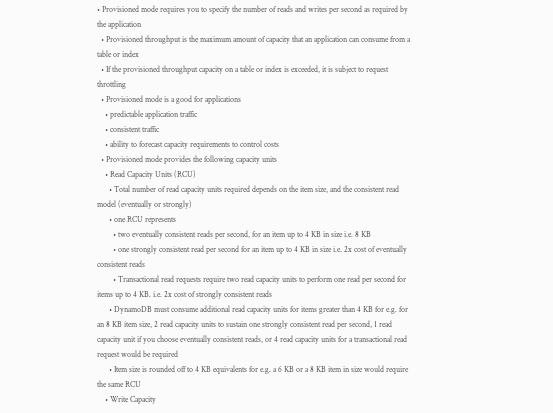• Provisioned mode requires you to specify the number of reads and writes per second as required by the application
  • Provisioned throughput is the maximum amount of capacity that an application can consume from a table or index
  • If the provisioned throughput capacity on a table or index is exceeded, it is subject to request throttling
  • Provisioned mode is a good for applications
    • predictable application traffic
    • consistent traffic
    • ability to forecast capacity requirements to control costs
  • Provisioned mode provides the following capacity units
    • Read Capacity Units (RCU)
      • Total number of read capacity units required depends on the item size, and the consistent read model (eventually or strongly)
      • one RCU represents
        • two eventually consistent reads per second, for an item up to 4 KB in size i.e. 8 KB
        • one strongly consistent read per second for an item up to 4 KB in size i.e. 2x cost of eventually consistent reads
        • Transactional read requests require two read capacity units to perform one read per second for items up to 4 KB. i.e. 2x cost of strongly consistent reads
      • DynamoDB must consume additional read capacity units for items greater than 4 KB for e.g. for an 8 KB item size, 2 read capacity units to sustain one strongly consistent read per second, 1 read capacity unit if you choose eventually consistent reads, or 4 read capacity units for a transactional read request would be required
      • Item size is rounded off to 4 KB equivalents for e.g. a 6 KB or a 8 KB item in size would require the same RCU
    • Write Capacity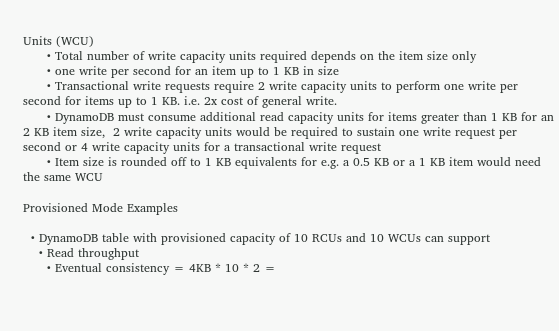Units (WCU)
      • Total number of write capacity units required depends on the item size only
      • one write per second for an item up to 1 KB in size
      • Transactional write requests require 2 write capacity units to perform one write per second for items up to 1 KB. i.e. 2x cost of general write.
      • DynamoDB must consume additional read capacity units for items greater than 1 KB for an 2 KB item size,  2 write capacity units would be required to sustain one write request per second or 4 write capacity units for a transactional write request
      • Item size is rounded off to 1 KB equivalents for e.g. a 0.5 KB or a 1 KB item would need the same WCU

Provisioned Mode Examples

  • DynamoDB table with provisioned capacity of 10 RCUs and 10 WCUs can support
    • Read throughput
      • Eventual consistency = 4KB * 10 * 2 =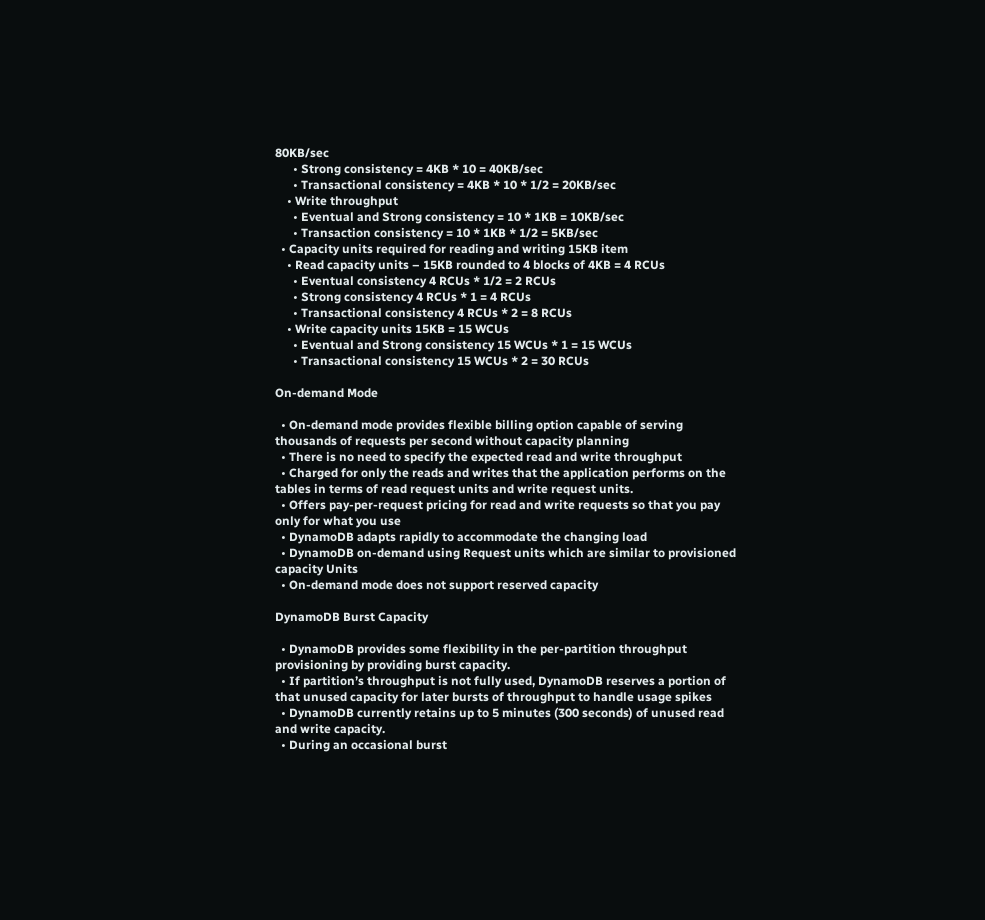80KB/sec
      • Strong consistency = 4KB * 10 = 40KB/sec
      • Transactional consistency = 4KB * 10 * 1/2 = 20KB/sec
    • Write throughput
      • Eventual and Strong consistency = 10 * 1KB = 10KB/sec
      • Transaction consistency = 10 * 1KB * 1/2 = 5KB/sec
  • Capacity units required for reading and writing 15KB item
    • Read capacity units – 15KB rounded to 4 blocks of 4KB = 4 RCUs
      • Eventual consistency 4 RCUs * 1/2 = 2 RCUs
      • Strong consistency 4 RCUs * 1 = 4 RCUs
      • Transactional consistency 4 RCUs * 2 = 8 RCUs
    • Write capacity units 15KB = 15 WCUs
      • Eventual and Strong consistency 15 WCUs * 1 = 15 WCUs
      • Transactional consistency 15 WCUs * 2 = 30 RCUs

On-demand Mode

  • On-demand mode provides flexible billing option capable of serving thousands of requests per second without capacity planning
  • There is no need to specify the expected read and write throughput
  • Charged for only the reads and writes that the application performs on the tables in terms of read request units and write request units.
  • Offers pay-per-request pricing for read and write requests so that you pay only for what you use
  • DynamoDB adapts rapidly to accommodate the changing load
  • DynamoDB on-demand using Request units which are similar to provisioned capacity Units
  • On-demand mode does not support reserved capacity

DynamoDB Burst Capacity

  • DynamoDB provides some flexibility in the per-partition throughput provisioning by providing burst capacity.
  • If partition’s throughput is not fully used, DynamoDB reserves a portion of that unused capacity for later bursts of throughput to handle usage spikes
  • DynamoDB currently retains up to 5 minutes (300 seconds) of unused read and write capacity.
  • During an occasional burst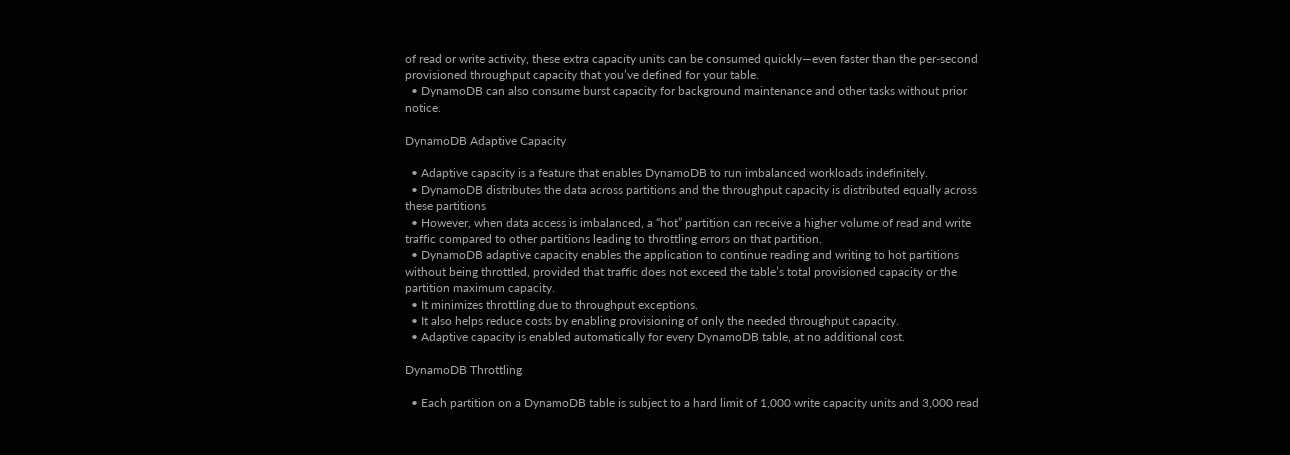of read or write activity, these extra capacity units can be consumed quickly—even faster than the per-second provisioned throughput capacity that you’ve defined for your table.
  • DynamoDB can also consume burst capacity for background maintenance and other tasks without prior notice.

DynamoDB Adaptive Capacity

  • Adaptive capacity is a feature that enables DynamoDB to run imbalanced workloads indefinitely.
  • DynamoDB distributes the data across partitions and the throughput capacity is distributed equally across these partitions
  • However, when data access is imbalanced, a “hot” partition can receive a higher volume of read and write traffic compared to other partitions leading to throttling errors on that partition.
  • DynamoDB adaptive capacity enables the application to continue reading and writing to hot partitions without being throttled, provided that traffic does not exceed the table’s total provisioned capacity or the partition maximum capacity.
  • It minimizes throttling due to throughput exceptions.
  • It also helps reduce costs by enabling provisioning of only the needed throughput capacity.
  • Adaptive capacity is enabled automatically for every DynamoDB table, at no additional cost.

DynamoDB Throttling

  • Each partition on a DynamoDB table is subject to a hard limit of 1,000 write capacity units and 3,000 read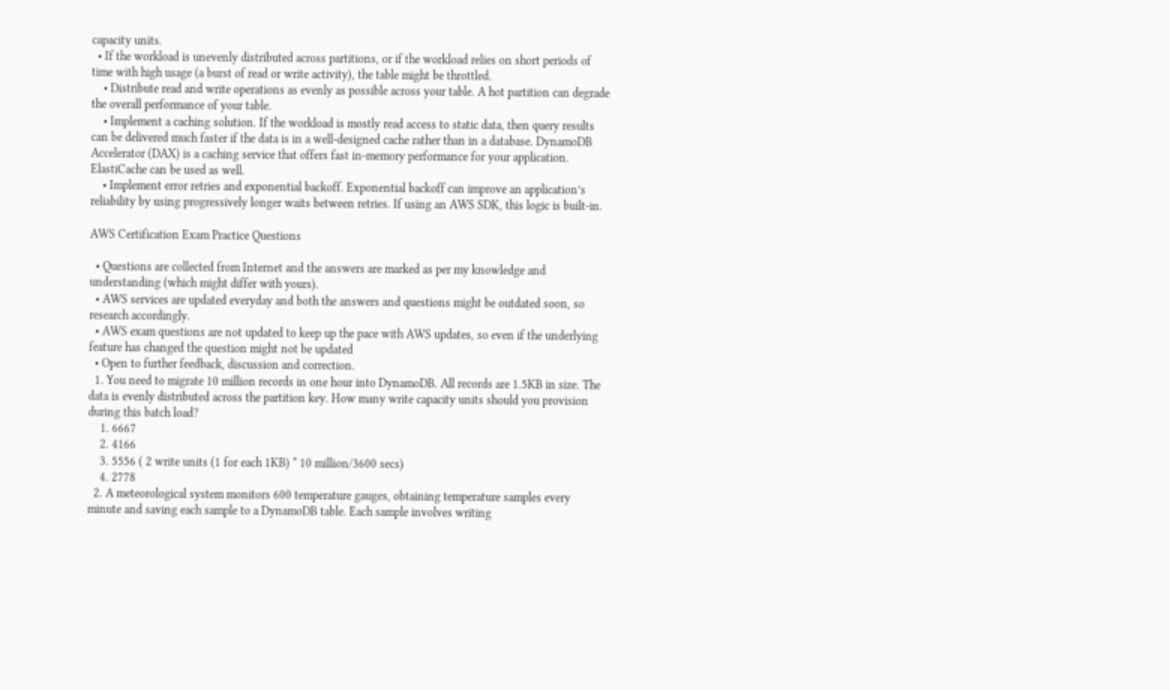capacity units.
  • If the workload is unevenly distributed across partitions, or if the workload relies on short periods of time with high usage (a burst of read or write activity), the table might be throttled.
    • Distribute read and write operations as evenly as possible across your table. A hot partition can degrade the overall performance of your table.
    • Implement a caching solution. If the workload is mostly read access to static data, then query results can be delivered much faster if the data is in a well‑designed cache rather than in a database. DynamoDB Accelerator (DAX) is a caching service that offers fast in‑memory performance for your application. ElastiCache can be used as well.
    • Implement error retries and exponential backoff. Exponential backoff can improve an application’s reliability by using progressively longer waits between retries. If using an AWS SDK, this logic is built‑in.

AWS Certification Exam Practice Questions

  • Questions are collected from Internet and the answers are marked as per my knowledge and understanding (which might differ with yours).
  • AWS services are updated everyday and both the answers and questions might be outdated soon, so research accordingly.
  • AWS exam questions are not updated to keep up the pace with AWS updates, so even if the underlying feature has changed the question might not be updated
  • Open to further feedback, discussion and correction.
  1. You need to migrate 10 million records in one hour into DynamoDB. All records are 1.5KB in size. The data is evenly distributed across the partition key. How many write capacity units should you provision during this batch load?
    1. 6667
    2. 4166
    3. 5556 ( 2 write units (1 for each 1KB) * 10 million/3600 secs)
    4. 2778
  2. A meteorological system monitors 600 temperature gauges, obtaining temperature samples every minute and saving each sample to a DynamoDB table. Each sample involves writing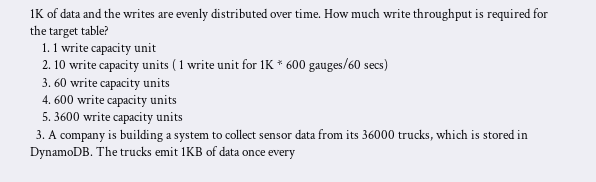1K of data and the writes are evenly distributed over time. How much write throughput is required for the target table?
    1. 1 write capacity unit
    2. 10 write capacity units ( 1 write unit for 1K * 600 gauges/60 secs)
    3. 60 write capacity units
    4. 600 write capacity units
    5. 3600 write capacity units
  3. A company is building a system to collect sensor data from its 36000 trucks, which is stored in DynamoDB. The trucks emit 1KB of data once every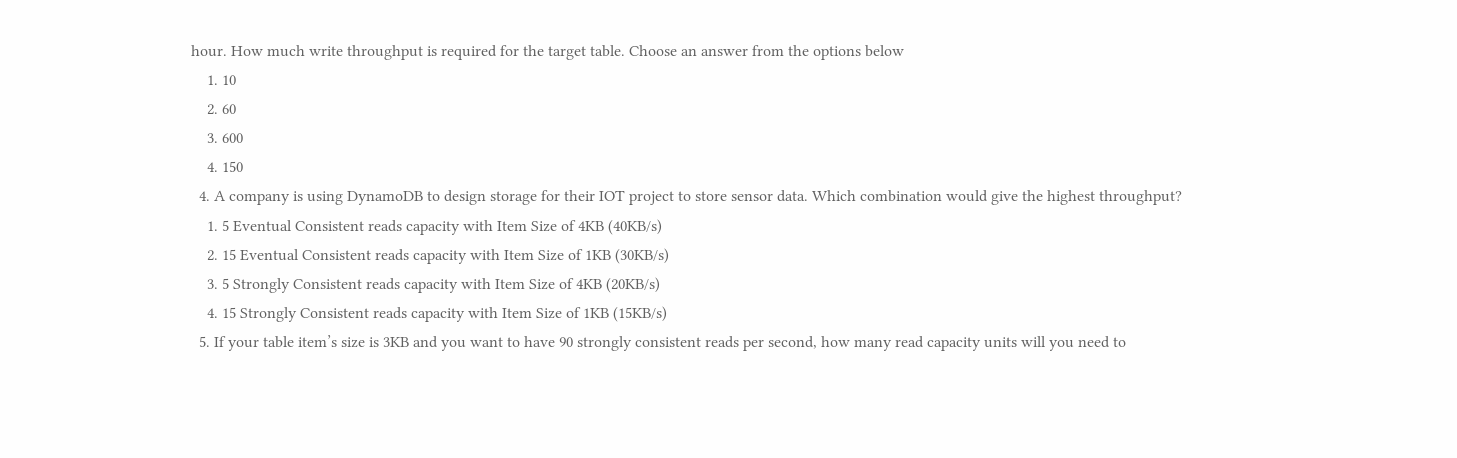hour. How much write throughput is required for the target table. Choose an answer from the options below
    1. 10
    2. 60
    3. 600
    4. 150
  4. A company is using DynamoDB to design storage for their IOT project to store sensor data. Which combination would give the highest throughput?
    1. 5 Eventual Consistent reads capacity with Item Size of 4KB (40KB/s)
    2. 15 Eventual Consistent reads capacity with Item Size of 1KB (30KB/s)
    3. 5 Strongly Consistent reads capacity with Item Size of 4KB (20KB/s)
    4. 15 Strongly Consistent reads capacity with Item Size of 1KB (15KB/s)
  5. If your table item’s size is 3KB and you want to have 90 strongly consistent reads per second, how many read capacity units will you need to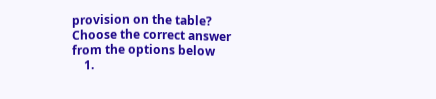provision on the table? Choose the correct answer from the options below
    1.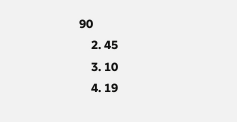90
    2. 45
    3. 10
    4. 19